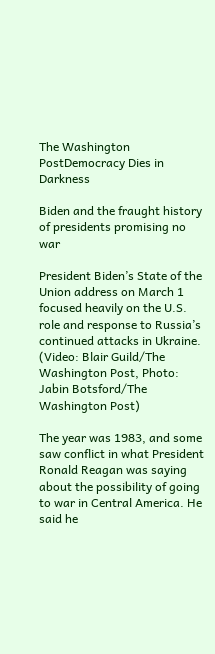The Washington PostDemocracy Dies in Darkness

Biden and the fraught history of presidents promising no war

President Biden’s State of the Union address on March 1 focused heavily on the U.S. role and response to Russia’s continued attacks in Ukraine. (Video: Blair Guild/The Washington Post, Photo: Jabin Botsford/The Washington Post)

The year was 1983, and some saw conflict in what President Ronald Reagan was saying about the possibility of going to war in Central America. He said he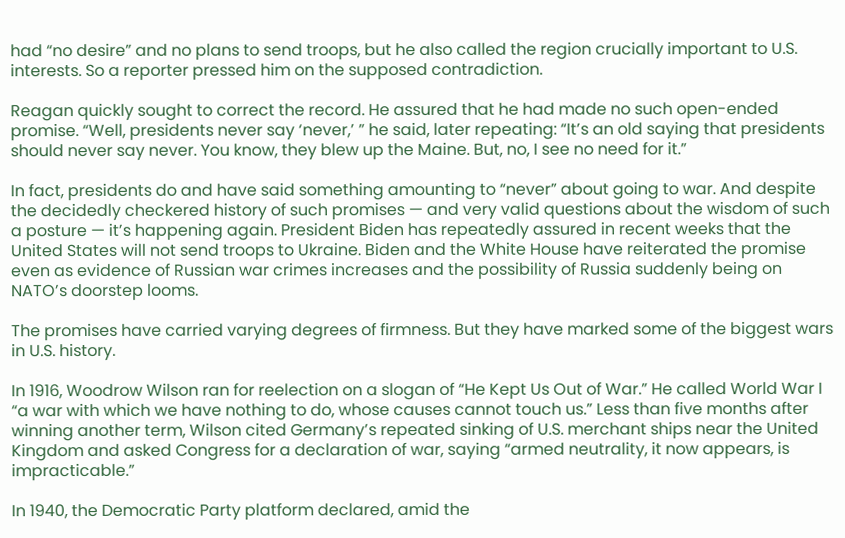had “no desire” and no plans to send troops, but he also called the region crucially important to U.S. interests. So a reporter pressed him on the supposed contradiction.

Reagan quickly sought to correct the record. He assured that he had made no such open-ended promise. “Well, presidents never say ‘never,’ ” he said, later repeating: “It’s an old saying that presidents should never say never. You know, they blew up the Maine. But, no, I see no need for it.”

In fact, presidents do and have said something amounting to “never” about going to war. And despite the decidedly checkered history of such promises — and very valid questions about the wisdom of such a posture — it’s happening again. President Biden has repeatedly assured in recent weeks that the United States will not send troops to Ukraine. Biden and the White House have reiterated the promise even as evidence of Russian war crimes increases and the possibility of Russia suddenly being on NATO’s doorstep looms.

The promises have carried varying degrees of firmness. But they have marked some of the biggest wars in U.S. history.

In 1916, Woodrow Wilson ran for reelection on a slogan of “He Kept Us Out of War.” He called World War I “a war with which we have nothing to do, whose causes cannot touch us.” Less than five months after winning another term, Wilson cited Germany’s repeated sinking of U.S. merchant ships near the United Kingdom and asked Congress for a declaration of war, saying “armed neutrality, it now appears, is impracticable.”

In 1940, the Democratic Party platform declared, amid the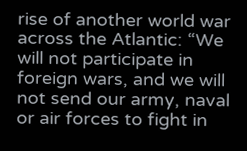rise of another world war across the Atlantic: “We will not participate in foreign wars, and we will not send our army, naval or air forces to fight in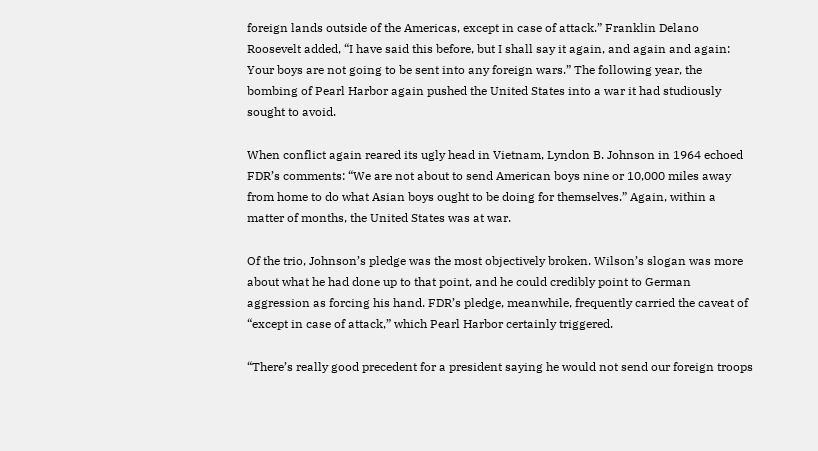foreign lands outside of the Americas, except in case of attack.” Franklin Delano Roosevelt added, “I have said this before, but I shall say it again, and again and again: Your boys are not going to be sent into any foreign wars.” The following year, the bombing of Pearl Harbor again pushed the United States into a war it had studiously sought to avoid.

When conflict again reared its ugly head in Vietnam, Lyndon B. Johnson in 1964 echoed FDR’s comments: “We are not about to send American boys nine or 10,000 miles away from home to do what Asian boys ought to be doing for themselves.” Again, within a matter of months, the United States was at war.

Of the trio, Johnson’s pledge was the most objectively broken. Wilson’s slogan was more about what he had done up to that point, and he could credibly point to German aggression as forcing his hand. FDR’s pledge, meanwhile, frequently carried the caveat of “except in case of attack,” which Pearl Harbor certainly triggered.

“There’s really good precedent for a president saying he would not send our foreign troops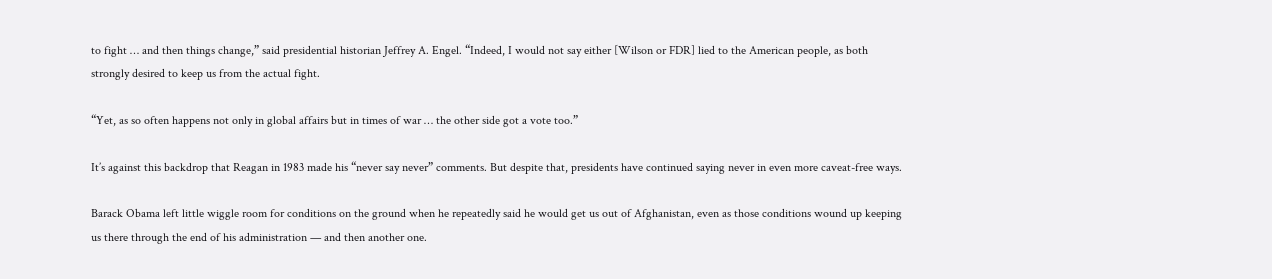to fight … and then things change,” said presidential historian Jeffrey A. Engel. “Indeed, I would not say either [Wilson or FDR] lied to the American people, as both strongly desired to keep us from the actual fight.

“Yet, as so often happens not only in global affairs but in times of war … the other side got a vote too.”

It’s against this backdrop that Reagan in 1983 made his “never say never” comments. But despite that, presidents have continued saying never in even more caveat-free ways.

Barack Obama left little wiggle room for conditions on the ground when he repeatedly said he would get us out of Afghanistan, even as those conditions wound up keeping us there through the end of his administration — and then another one.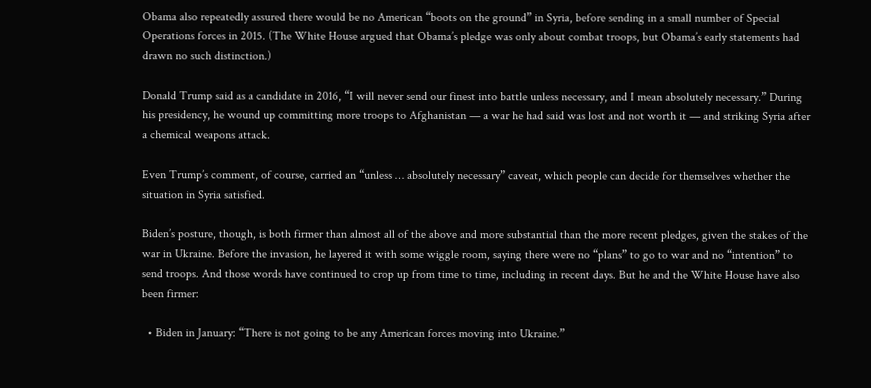Obama also repeatedly assured there would be no American “boots on the ground” in Syria, before sending in a small number of Special Operations forces in 2015. (The White House argued that Obama’s pledge was only about combat troops, but Obama’s early statements had drawn no such distinction.)

Donald Trump said as a candidate in 2016, “I will never send our finest into battle unless necessary, and I mean absolutely necessary.” During his presidency, he wound up committing more troops to Afghanistan — a war he had said was lost and not worth it — and striking Syria after a chemical weapons attack.

Even Trump’s comment, of course, carried an “unless … absolutely necessary” caveat, which people can decide for themselves whether the situation in Syria satisfied.

Biden’s posture, though, is both firmer than almost all of the above and more substantial than the more recent pledges, given the stakes of the war in Ukraine. Before the invasion, he layered it with some wiggle room, saying there were no “plans” to go to war and no “intention” to send troops. And those words have continued to crop up from time to time, including in recent days. But he and the White House have also been firmer:

  • Biden in January: “There is not going to be any American forces moving into Ukraine.”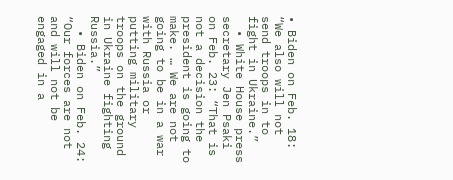• Biden on Feb. 18: “We also will not send troops in to fight in Ukraine.”
  • White House press secretary Jen Psaki on Feb. 23: “That is not a decision the president is going to make. … We are not going to be in a war with Russia or putting military troops on the ground in Ukraine fighting Russia.”
  • Biden on Feb. 24: “Our forces are not and will not be engaged in a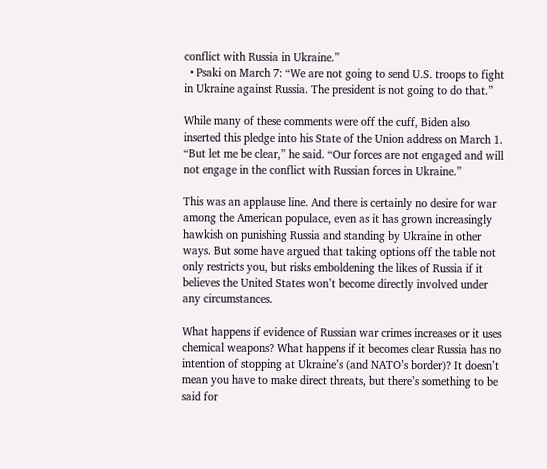conflict with Russia in Ukraine.”
  • Psaki on March 7: “We are not going to send U.S. troops to fight in Ukraine against Russia. The president is not going to do that.”

While many of these comments were off the cuff, Biden also inserted this pledge into his State of the Union address on March 1. “But let me be clear,” he said. “Our forces are not engaged and will not engage in the conflict with Russian forces in Ukraine.”

This was an applause line. And there is certainly no desire for war among the American populace, even as it has grown increasingly hawkish on punishing Russia and standing by Ukraine in other ways. But some have argued that taking options off the table not only restricts you, but risks emboldening the likes of Russia if it believes the United States won’t become directly involved under any circumstances.

What happens if evidence of Russian war crimes increases or it uses chemical weapons? What happens if it becomes clear Russia has no intention of stopping at Ukraine’s (and NATO’s border)? It doesn’t mean you have to make direct threats, but there’s something to be said for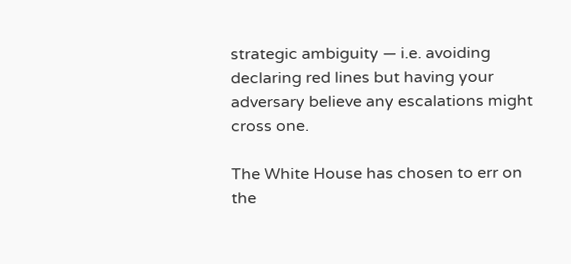strategic ambiguity — i.e. avoiding declaring red lines but having your adversary believe any escalations might cross one.

The White House has chosen to err on the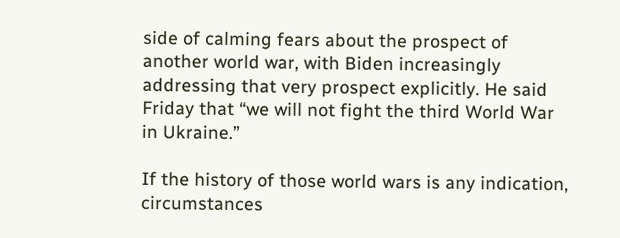side of calming fears about the prospect of another world war, with Biden increasingly addressing that very prospect explicitly. He said Friday that “we will not fight the third World War in Ukraine.”

If the history of those world wars is any indication, circumstances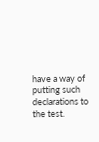have a way of putting such declarations to the test.